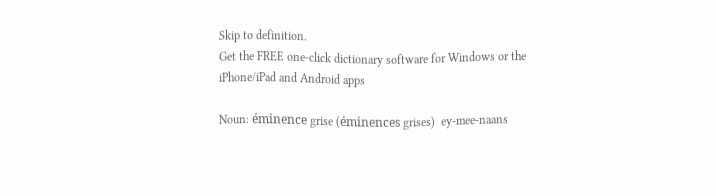Skip to definition.
Get the FREE one-click dictionary software for Windows or the iPhone/iPad and Android apps

Noun: éminence grise (éminences grises)  ey-mee-naans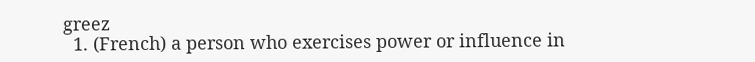greez
  1. (French) a person who exercises power or influence in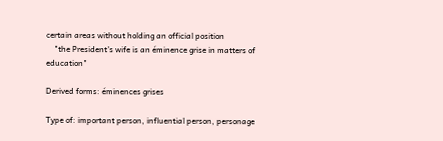certain areas without holding an official position
    "the President's wife is an éminence grise in matters of education"

Derived forms: éminences grises

Type of: important person, influential person, personage